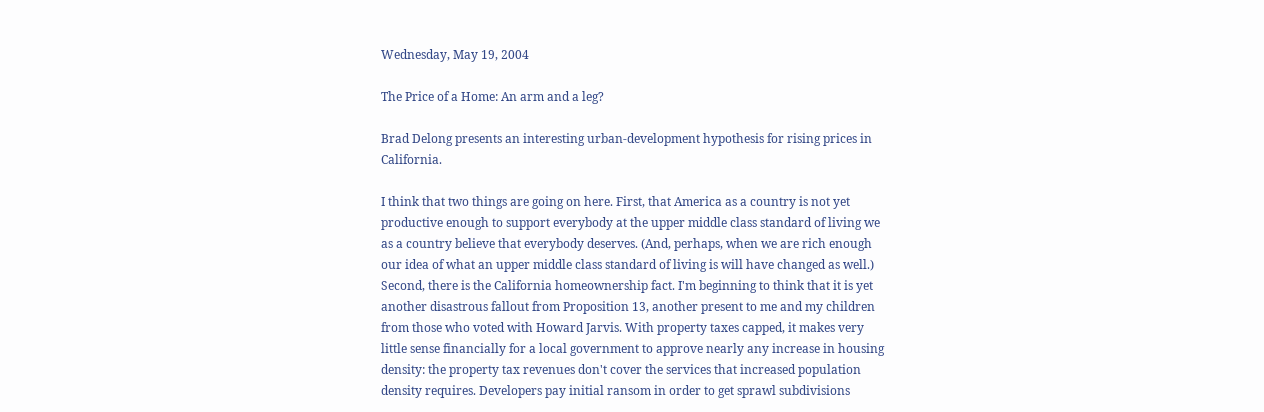Wednesday, May 19, 2004

The Price of a Home: An arm and a leg?

Brad Delong presents an interesting urban-development hypothesis for rising prices in California.

I think that two things are going on here. First, that America as a country is not yet productive enough to support everybody at the upper middle class standard of living we as a country believe that everybody deserves. (And, perhaps, when we are rich enough our idea of what an upper middle class standard of living is will have changed as well.) Second, there is the California homeownership fact. I'm beginning to think that it is yet another disastrous fallout from Proposition 13, another present to me and my children from those who voted with Howard Jarvis. With property taxes capped, it makes very little sense financially for a local government to approve nearly any increase in housing density: the property tax revenues don't cover the services that increased population density requires. Developers pay initial ransom in order to get sprawl subdivisions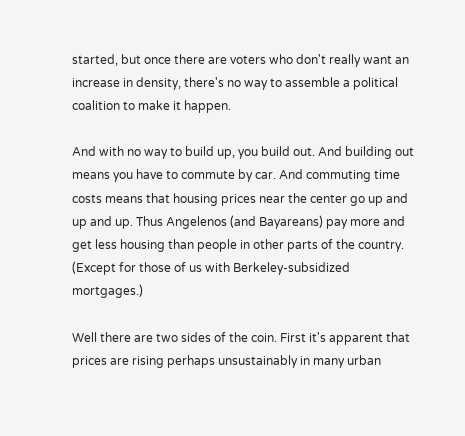started, but once there are voters who don't really want an increase in density, there's no way to assemble a political coalition to make it happen.

And with no way to build up, you build out. And building out means you have to commute by car. And commuting time costs means that housing prices near the center go up and up and up. Thus Angelenos (and Bayareans) pay more and get less housing than people in other parts of the country. (Except for those of us with Berkeley-subsidized mortgages.)

Well there are two sides of the coin. First it's apparent that prices are rising perhaps unsustainably in many urban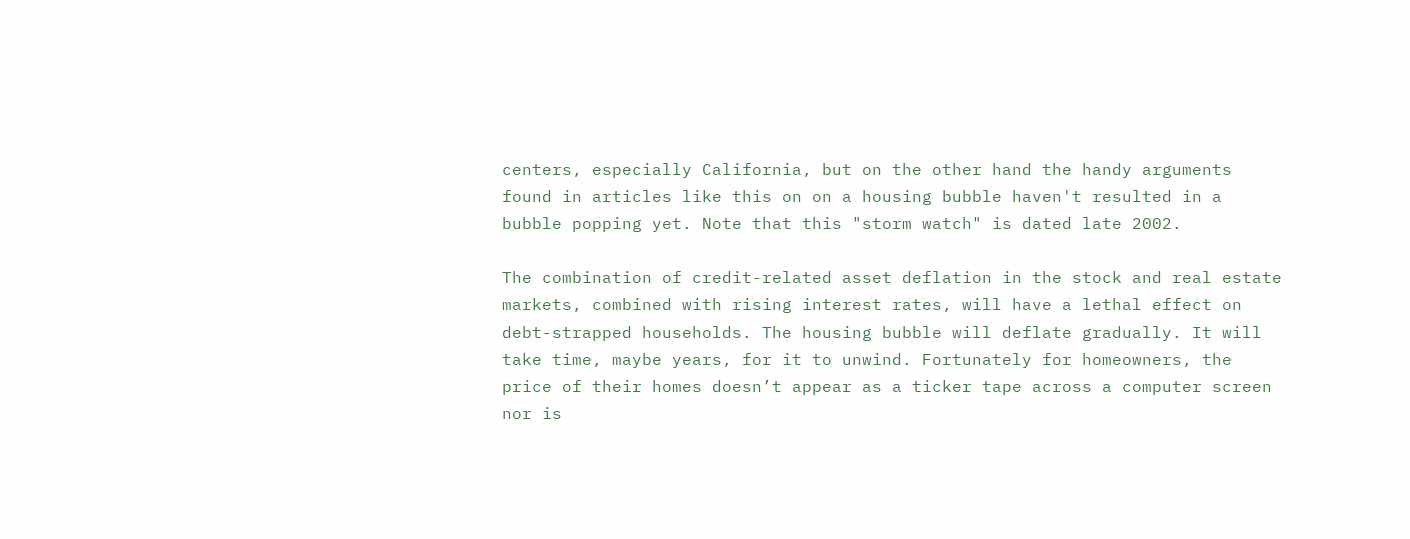centers, especially California, but on the other hand the handy arguments found in articles like this on on a housing bubble haven't resulted in a bubble popping yet. Note that this "storm watch" is dated late 2002.

The combination of credit-related asset deflation in the stock and real estate markets, combined with rising interest rates, will have a lethal effect on debt-strapped households. The housing bubble will deflate gradually. It will take time, maybe years, for it to unwind. Fortunately for homeowners, the price of their homes doesn’t appear as a ticker tape across a computer screen nor is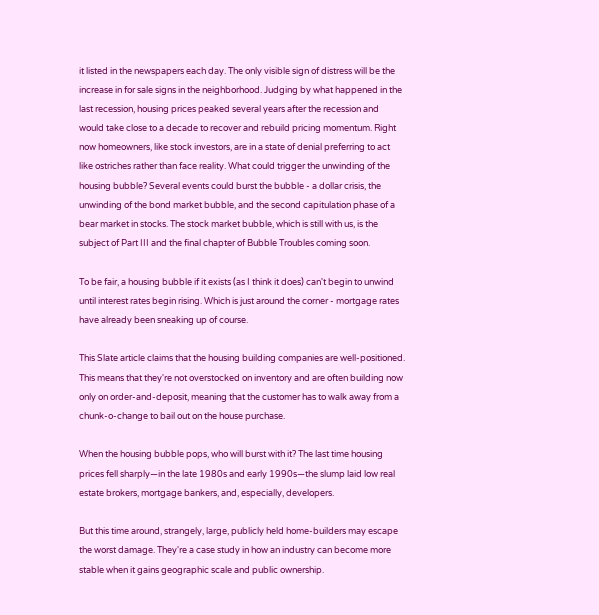it listed in the newspapers each day. The only visible sign of distress will be the increase in for sale signs in the neighborhood. Judging by what happened in the last recession, housing prices peaked several years after the recession and would take close to a decade to recover and rebuild pricing momentum. Right now homeowners, like stock investors, are in a state of denial preferring to act like ostriches rather than face reality. What could trigger the unwinding of the housing bubble? Several events could burst the bubble - a dollar crisis, the unwinding of the bond market bubble, and the second capitulation phase of a bear market in stocks. The stock market bubble, which is still with us, is the subject of Part III and the final chapter of Bubble Troubles coming soon.

To be fair, a housing bubble if it exists (as I think it does) can't begin to unwind until interest rates begin rising. Which is just around the corner - mortgage rates have already been sneaking up of course.

This Slate article claims that the housing building companies are well-positioned. This means that they're not overstocked on inventory and are often building now only on order-and-deposit, meaning that the customer has to walk away from a chunk-o-change to bail out on the house purchase.

When the housing bubble pops, who will burst with it? The last time housing prices fell sharply—in the late 1980s and early 1990s—the slump laid low real estate brokers, mortgage bankers, and, especially, developers.

But this time around, strangely, large, publicly held home-builders may escape the worst damage. They're a case study in how an industry can become more stable when it gains geographic scale and public ownership.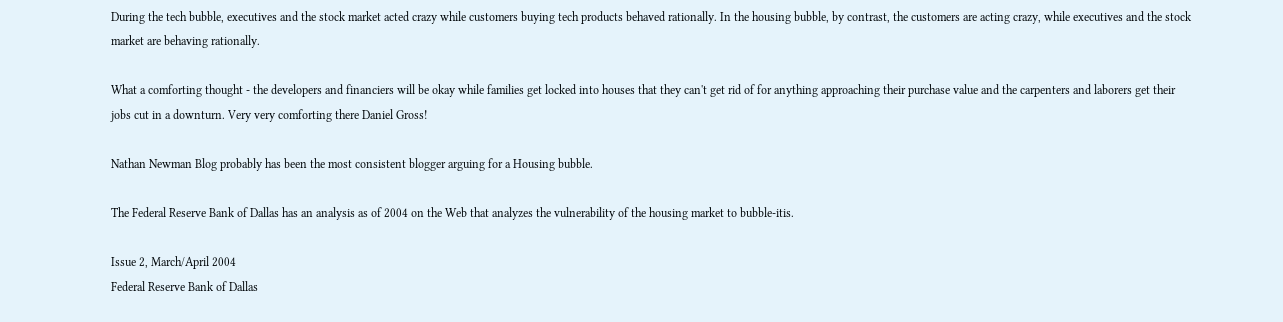During the tech bubble, executives and the stock market acted crazy while customers buying tech products behaved rationally. In the housing bubble, by contrast, the customers are acting crazy, while executives and the stock market are behaving rationally.

What a comforting thought - the developers and financiers will be okay while families get locked into houses that they can't get rid of for anything approaching their purchase value and the carpenters and laborers get their jobs cut in a downturn. Very very comforting there Daniel Gross!

Nathan Newman Blog probably has been the most consistent blogger arguing for a Housing bubble.

The Federal Reserve Bank of Dallas has an analysis as of 2004 on the Web that analyzes the vulnerability of the housing market to bubble-itis.

Issue 2, March/April 2004
Federal Reserve Bank of Dallas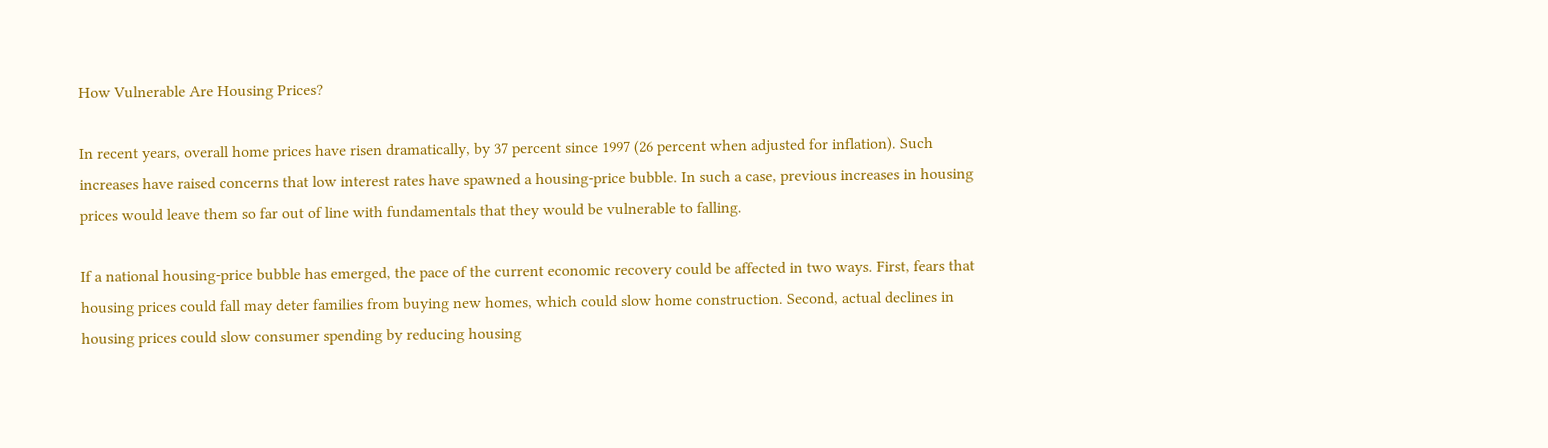How Vulnerable Are Housing Prices?

In recent years, overall home prices have risen dramatically, by 37 percent since 1997 (26 percent when adjusted for inflation). Such increases have raised concerns that low interest rates have spawned a housing-price bubble. In such a case, previous increases in housing prices would leave them so far out of line with fundamentals that they would be vulnerable to falling.

If a national housing-price bubble has emerged, the pace of the current economic recovery could be affected in two ways. First, fears that housing prices could fall may deter families from buying new homes, which could slow home construction. Second, actual declines in housing prices could slow consumer spending by reducing housing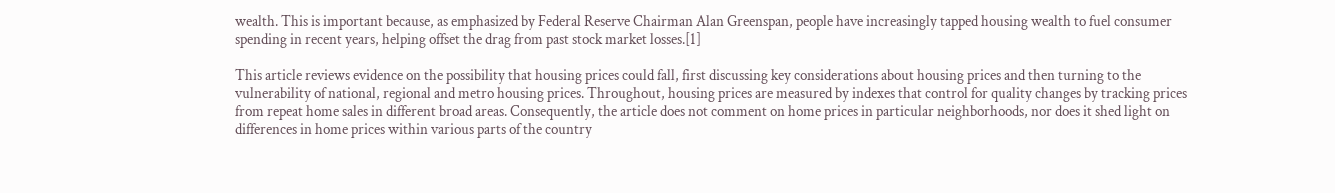wealth. This is important because, as emphasized by Federal Reserve Chairman Alan Greenspan, people have increasingly tapped housing wealth to fuel consumer spending in recent years, helping offset the drag from past stock market losses.[1]

This article reviews evidence on the possibility that housing prices could fall, first discussing key considerations about housing prices and then turning to the vulnerability of national, regional and metro housing prices. Throughout, housing prices are measured by indexes that control for quality changes by tracking prices from repeat home sales in different broad areas. Consequently, the article does not comment on home prices in particular neighborhoods, nor does it shed light on differences in home prices within various parts of the country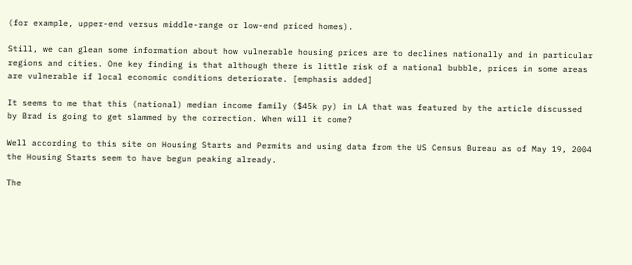(for example, upper-end versus middle-range or low-end priced homes).

Still, we can glean some information about how vulnerable housing prices are to declines nationally and in particular regions and cities. One key finding is that although there is little risk of a national bubble, prices in some areas are vulnerable if local economic conditions deteriorate. [emphasis added]

It seems to me that this (national) median income family ($45k py) in LA that was featured by the article discussed by Brad is going to get slammed by the correction. When will it come?

Well according to this site on Housing Starts and Permits and using data from the US Census Bureau as of May 19, 2004 the Housing Starts seem to have begun peaking already.

The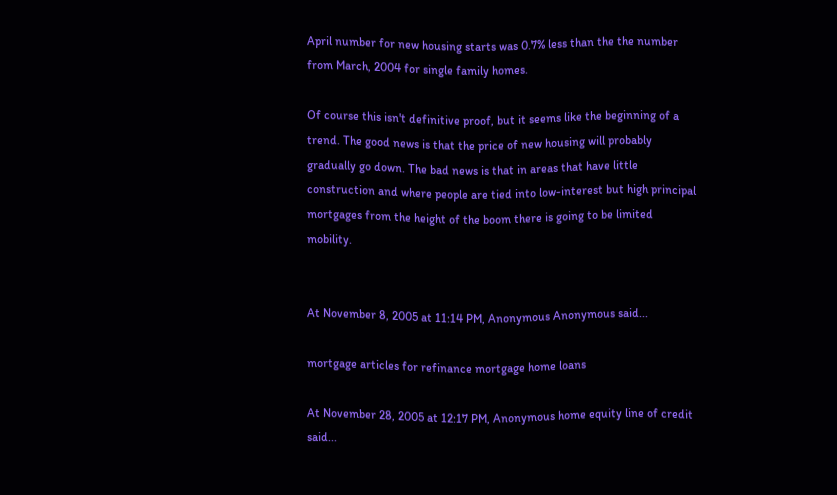April number for new housing starts was 0.7% less than the the number from March, 2004 for single family homes.

Of course this isn't definitive proof, but it seems like the beginning of a trend. The good news is that the price of new housing will probably gradually go down. The bad news is that in areas that have little construction and where people are tied into low-interest but high principal mortgages from the height of the boom there is going to be limited mobility.


At November 8, 2005 at 11:14 PM, Anonymous Anonymous said...

mortgage articles for refinance mortgage home loans

At November 28, 2005 at 12:17 PM, Anonymous home equity line of credit said...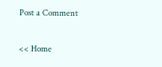Post a Comment

<< Home